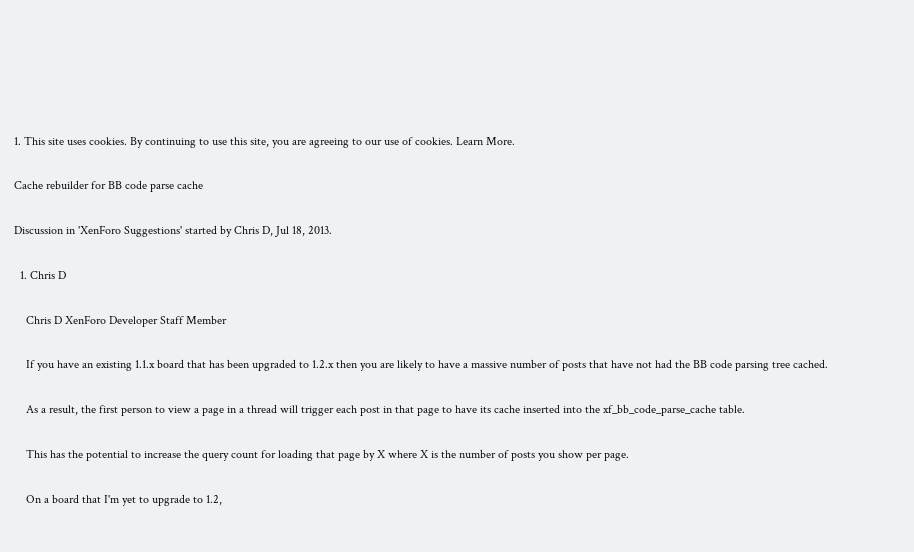1. This site uses cookies. By continuing to use this site, you are agreeing to our use of cookies. Learn More.

Cache rebuilder for BB code parse cache

Discussion in 'XenForo Suggestions' started by Chris D, Jul 18, 2013.

  1. Chris D

    Chris D XenForo Developer Staff Member

    If you have an existing 1.1.x board that has been upgraded to 1.2.x then you are likely to have a massive number of posts that have not had the BB code parsing tree cached.

    As a result, the first person to view a page in a thread will trigger each post in that page to have its cache inserted into the xf_bb_code_parse_cache table.

    This has the potential to increase the query count for loading that page by X where X is the number of posts you show per page.

    On a board that I'm yet to upgrade to 1.2,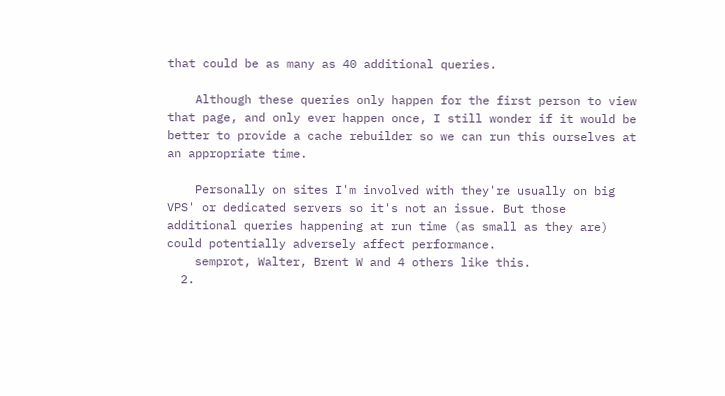that could be as many as 40 additional queries.

    Although these queries only happen for the first person to view that page, and only ever happen once, I still wonder if it would be better to provide a cache rebuilder so we can run this ourselves at an appropriate time.

    Personally on sites I'm involved with they're usually on big VPS' or dedicated servers so it's not an issue. But those additional queries happening at run time (as small as they are) could potentially adversely affect performance.
    semprot, Walter, Brent W and 4 others like this.
  2.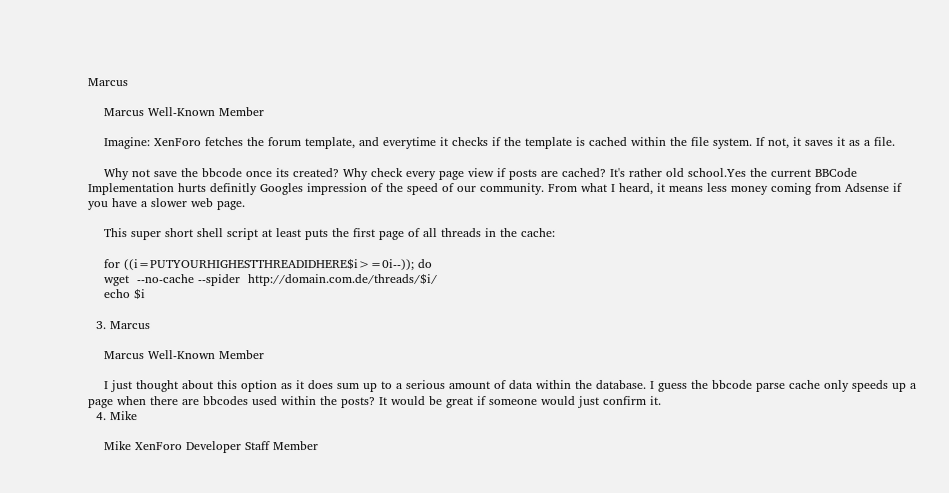Marcus

    Marcus Well-Known Member

    Imagine: XenForo fetches the forum template, and everytime it checks if the template is cached within the file system. If not, it saves it as a file.

    Why not save the bbcode once its created? Why check every page view if posts are cached? It's rather old school.Yes the current BBCode Implementation hurts definitly Googles impression of the speed of our community. From what I heard, it means less money coming from Adsense if you have a slower web page.

    This super short shell script at least puts the first page of all threads in the cache:

    for ((i=PUTYOURHIGHESTTHREADIDHERE$i>=0i--)); do
    wget  --no-cache --spider  http://domain.com.de/threads/$i/
    echo $i

  3. Marcus

    Marcus Well-Known Member

    I just thought about this option as it does sum up to a serious amount of data within the database. I guess the bbcode parse cache only speeds up a page when there are bbcodes used within the posts? It would be great if someone would just confirm it.
  4. Mike

    Mike XenForo Developer Staff Member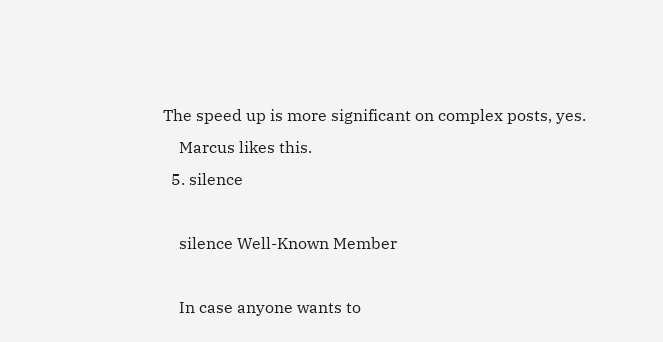The speed up is more significant on complex posts, yes.
    Marcus likes this.
  5. silence

    silence Well-Known Member

    In case anyone wants to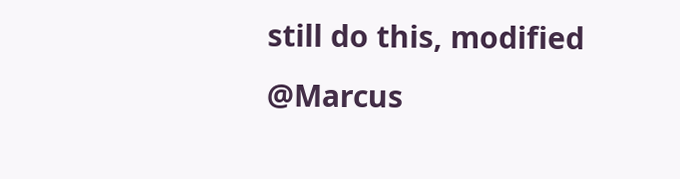still do this, modified @Marcus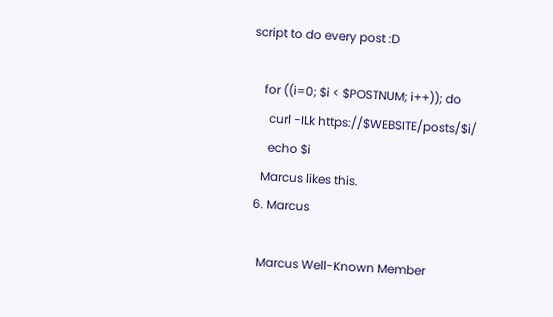script to do every post :D

    for ((i=0; $i < $POSTNUM; i++)); do
      curl -ILk https://$WEBSITE/posts/$i/
      echo $i
    Marcus likes this.
  6. Marcus

    Marcus Well-Known Member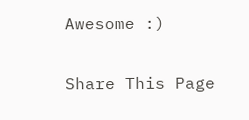Awesome :)

Share This Page